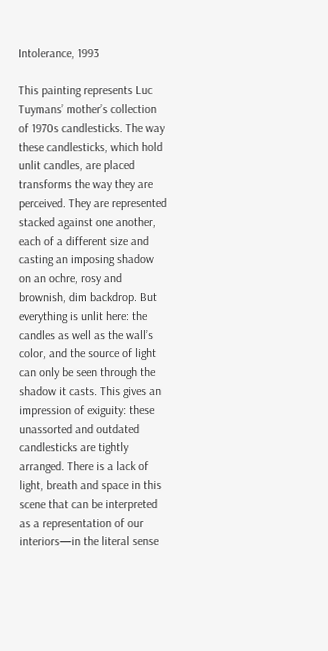Intolerance, 1993

This painting represents Luc Tuymans’ mother’s collection of 1970s candlesticks. The way these candlesticks, which hold unlit candles, are placed transforms the way they are perceived. They are represented stacked against one another, each of a different size and casting an imposing shadow on an ochre, rosy and brownish, dim backdrop. But everything is unlit here: the candles as well as the wall’s color, and the source of light can only be seen through the shadow it casts. This gives an impression of exiguity: these unassorted and outdated candlesticks are tightly arranged. There is a lack of light, breath and space in this scene that can be interpreted as a representation of our interiors—in the literal sense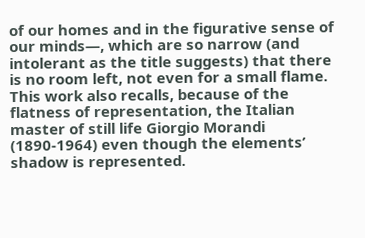of our homes and in the figurative sense of our minds—, which are so narrow (and intolerant as the title suggests) that there is no room left, not even for a small flame. This work also recalls, because of the flatness of representation, the Italian master of still life Giorgio Morandi (1890-1964) even though the elements’ shadow is represented.